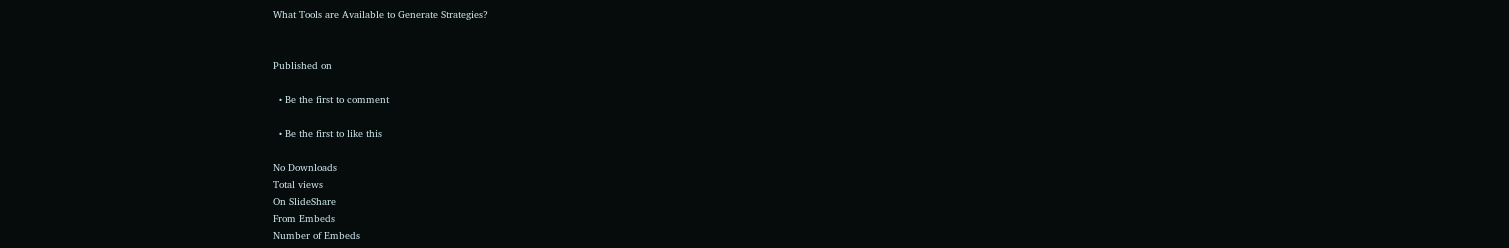What Tools are Available to Generate Strategies?


Published on

  • Be the first to comment

  • Be the first to like this

No Downloads
Total views
On SlideShare
From Embeds
Number of Embeds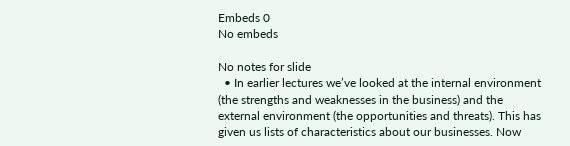Embeds 0
No embeds

No notes for slide
  • In earlier lectures we’ve looked at the internal environment (the strengths and weaknesses in the business) and the external environment (the opportunities and threats). This has given us lists of characteristics about our businesses. Now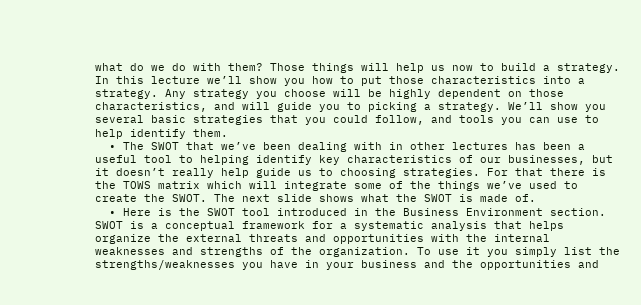what do we do with them? Those things will help us now to build a strategy. In this lecture we’ll show you how to put those characteristics into a strategy. Any strategy you choose will be highly dependent on those characteristics, and will guide you to picking a strategy. We’ll show you several basic strategies that you could follow, and tools you can use to help identify them.
  • The SWOT that we’ve been dealing with in other lectures has been a useful tool to helping identify key characteristics of our businesses, but it doesn’t really help guide us to choosing strategies. For that there is the TOWS matrix which will integrate some of the things we’ve used to create the SWOT. The next slide shows what the SWOT is made of.
  • Here is the SWOT tool introduced in the Business Environment section. SWOT is a conceptual framework for a systematic analysis that helps organize the external threats and opportunities with the internal weaknesses and strengths of the organization. To use it you simply list the strengths/weaknesses you have in your business and the opportunities and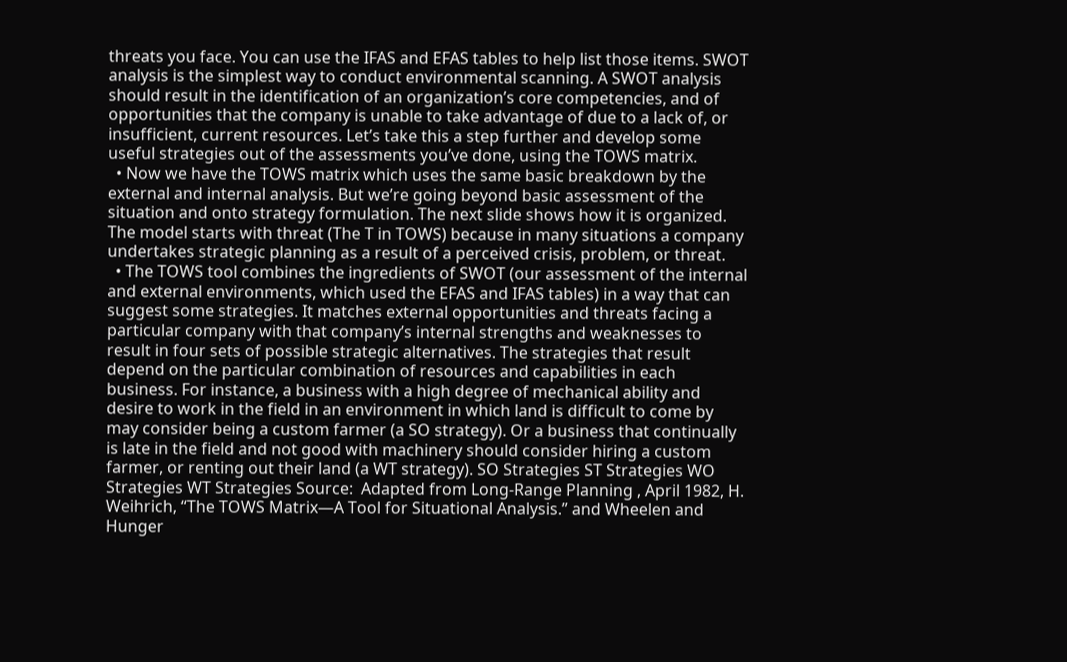threats you face. You can use the IFAS and EFAS tables to help list those items. SWOT analysis is the simplest way to conduct environmental scanning. A SWOT analysis should result in the identification of an organization’s core competencies, and of opportunities that the company is unable to take advantage of due to a lack of, or insufficient, current resources. Let’s take this a step further and develop some useful strategies out of the assessments you’ve done, using the TOWS matrix.
  • Now we have the TOWS matrix which uses the same basic breakdown by the external and internal analysis. But we’re going beyond basic assessment of the situation and onto strategy formulation. The next slide shows how it is organized. The model starts with threat (The T in TOWS) because in many situations a company undertakes strategic planning as a result of a perceived crisis, problem, or threat.
  • The TOWS tool combines the ingredients of SWOT (our assessment of the internal and external environments, which used the EFAS and IFAS tables) in a way that can suggest some strategies. It matches external opportunities and threats facing a particular company with that company’s internal strengths and weaknesses to result in four sets of possible strategic alternatives. The strategies that result depend on the particular combination of resources and capabilities in each business. For instance, a business with a high degree of mechanical ability and desire to work in the field in an environment in which land is difficult to come by may consider being a custom farmer (a SO strategy). Or a business that continually is late in the field and not good with machinery should consider hiring a custom farmer, or renting out their land (a WT strategy). SO Strategies ST Strategies WO Strategies WT Strategies Source:  Adapted from Long-Range Planning , April 1982, H. Weihrich, “The TOWS Matrix—A Tool for Situational Analysis.” and Wheelen and Hunger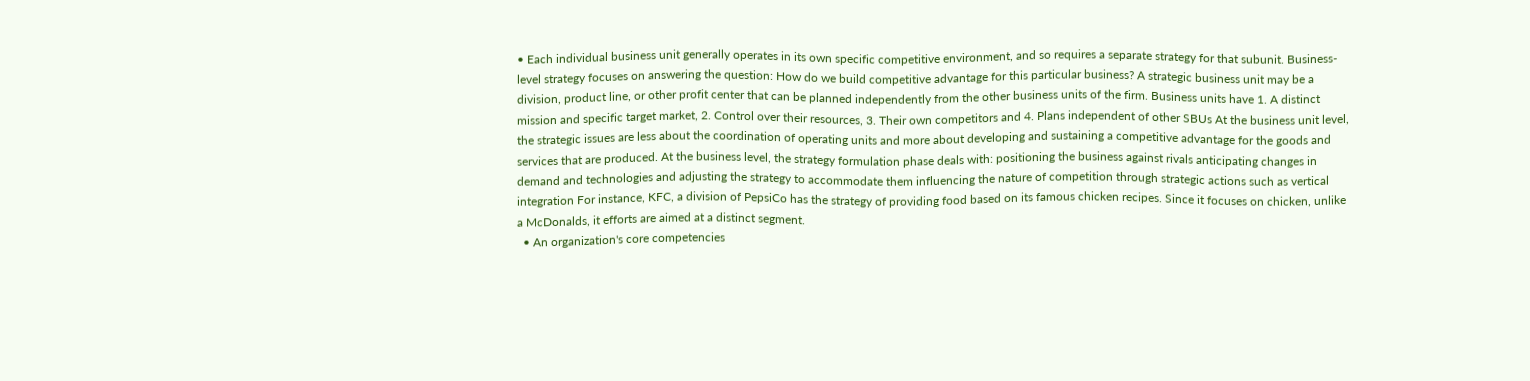• Each individual business unit generally operates in its own specific competitive environment, and so requires a separate strategy for that subunit. Business-level strategy focuses on answering the question: How do we build competitive advantage for this particular business? A strategic business unit may be a division, product line, or other profit center that can be planned independently from the other business units of the firm. Business units have 1. A distinct mission and specific target market, 2. Control over their resources, 3. Their own competitors and 4. Plans independent of other SBUs At the business unit level, the strategic issues are less about the coordination of operating units and more about developing and sustaining a competitive advantage for the goods and services that are produced. At the business level, the strategy formulation phase deals with: positioning the business against rivals anticipating changes in demand and technologies and adjusting the strategy to accommodate them influencing the nature of competition through strategic actions such as vertical integration For instance, KFC, a division of PepsiCo has the strategy of providing food based on its famous chicken recipes. Since it focuses on chicken, unlike a McDonalds, it efforts are aimed at a distinct segment.
  • An organization's core competencies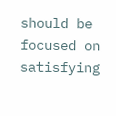should be focused on satisfying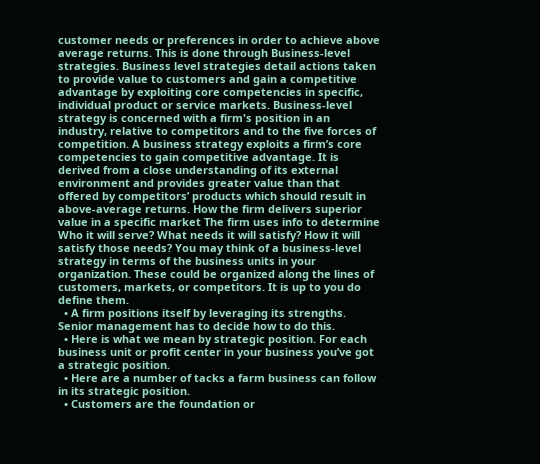customer needs or preferences in order to achieve above average returns. This is done through Business-level strategies. Business level strategies detail actions taken to provide value to customers and gain a competitive advantage by exploiting core competencies in specific, individual product or service markets. Business-level strategy is concerned with a firm's position in an industry, relative to competitors and to the five forces of competition. A business strategy exploits a firm’s core competencies to gain competitive advantage. It is derived from a close understanding of its external environment and provides greater value than that offered by competitors’ products which should result in above-average returns. How the firm delivers superior value in a specific market The firm uses info to determine Who it will serve? What needs it will satisfy? How it will satisfy those needs? You may think of a business-level strategy in terms of the business units in your organization. These could be organized along the lines of customers, markets, or competitors. It is up to you do define them.
  • A firm positions itself by leveraging its strengths. Senior management has to decide how to do this.
  • Here is what we mean by strategic position. For each business unit or profit center in your business you’ve got a strategic position.
  • Here are a number of tacks a farm business can follow in its strategic position.
  • Customers are the foundation or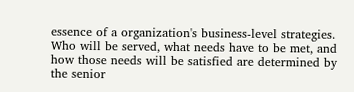essence of a organization's business-level strategies. Who will be served, what needs have to be met, and how those needs will be satisfied are determined by the senior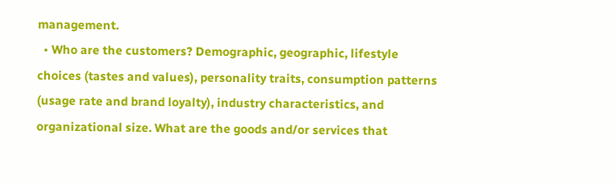management.
  • Who are the customers? Demographic, geographic, lifestyle choices (tastes and values), personality traits, consumption patterns (usage rate and brand loyalty), industry characteristics, and organizational size. What are the goods and/or services that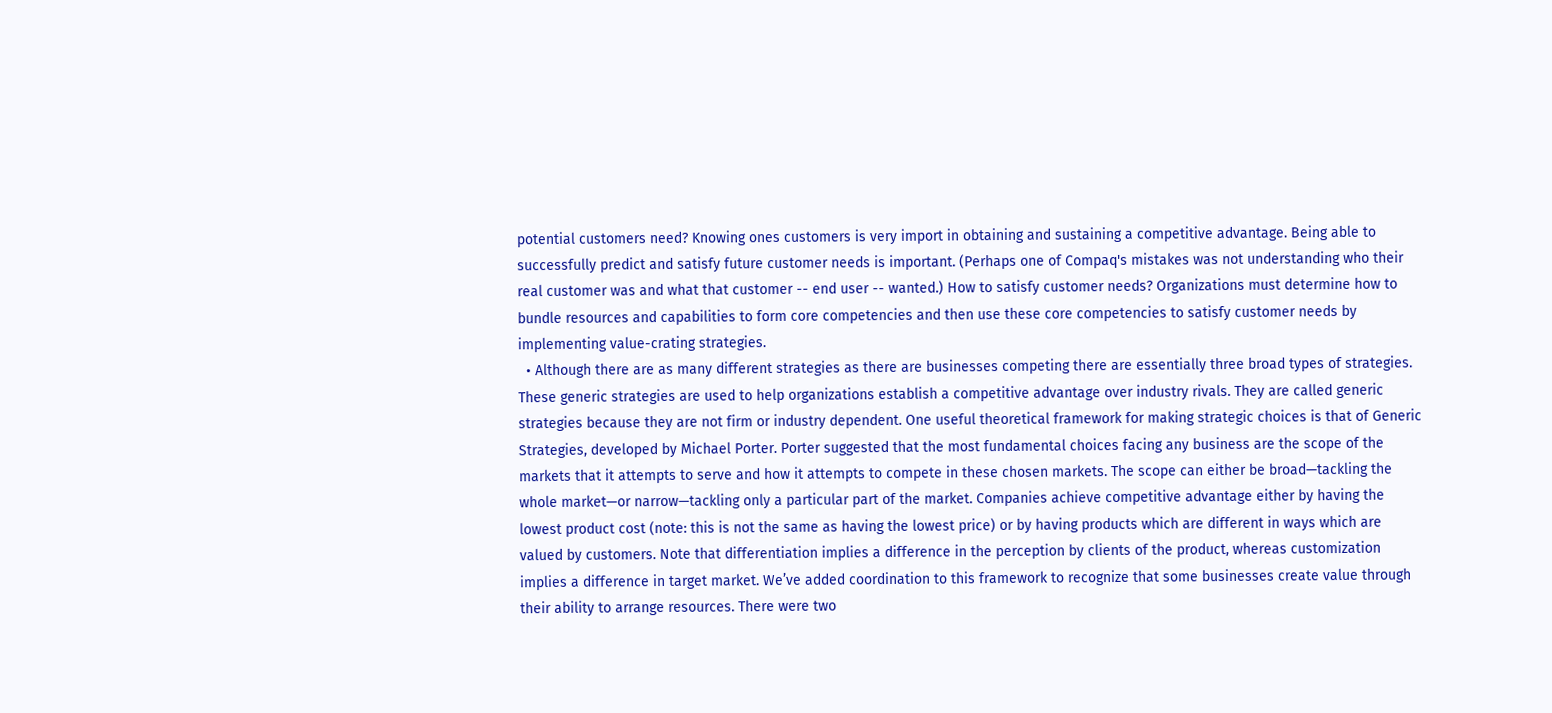potential customers need? Knowing ones customers is very import in obtaining and sustaining a competitive advantage. Being able to successfully predict and satisfy future customer needs is important. (Perhaps one of Compaq's mistakes was not understanding who their real customer was and what that customer -- end user -- wanted.) How to satisfy customer needs? Organizations must determine how to bundle resources and capabilities to form core competencies and then use these core competencies to satisfy customer needs by implementing value-crating strategies.
  • Although there are as many different strategies as there are businesses competing there are essentially three broad types of strategies. These generic strategies are used to help organizations establish a competitive advantage over industry rivals. They are called generic strategies because they are not firm or industry dependent. One useful theoretical framework for making strategic choices is that of Generic Strategies, developed by Michael Porter. Porter suggested that the most fundamental choices facing any business are the scope of the markets that it attempts to serve and how it attempts to compete in these chosen markets. The scope can either be broad—tackling the whole market—or narrow—tackling only a particular part of the market. Companies achieve competitive advantage either by having the lowest product cost (note: this is not the same as having the lowest price) or by having products which are different in ways which are valued by customers. Note that differentiation implies a difference in the perception by clients of the product, whereas customization implies a difference in target market. We’ve added coordination to this framework to recognize that some businesses create value through their ability to arrange resources. There were two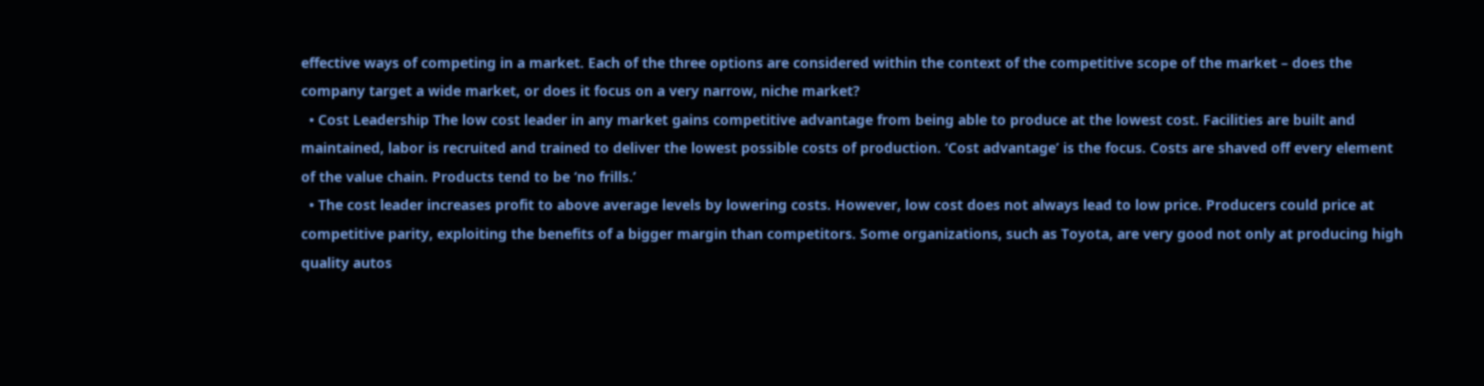effective ways of competing in a market. Each of the three options are considered within the context of the competitive scope of the market – does the company target a wide market, or does it focus on a very narrow, niche market?
  • Cost Leadership The low cost leader in any market gains competitive advantage from being able to produce at the lowest cost. Facilities are built and maintained, labor is recruited and trained to deliver the lowest possible costs of production. ‘Cost advantage’ is the focus. Costs are shaved off every element of the value chain. Products tend to be ‘no frills.’
  • The cost leader increases profit to above average levels by lowering costs. However, low cost does not always lead to low price. Producers could price at competitive parity, exploiting the benefits of a bigger margin than competitors. Some organizations, such as Toyota, are very good not only at producing high quality autos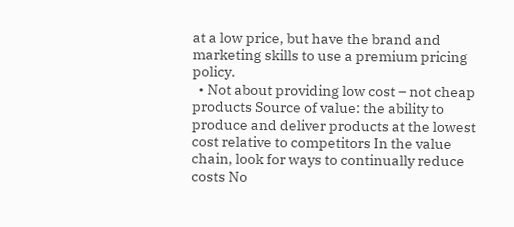at a low price, but have the brand and marketing skills to use a premium pricing policy.
  • Not about providing low cost – not cheap products Source of value: the ability to produce and deliver products at the lowest cost relative to competitors In the value chain, look for ways to continually reduce costs No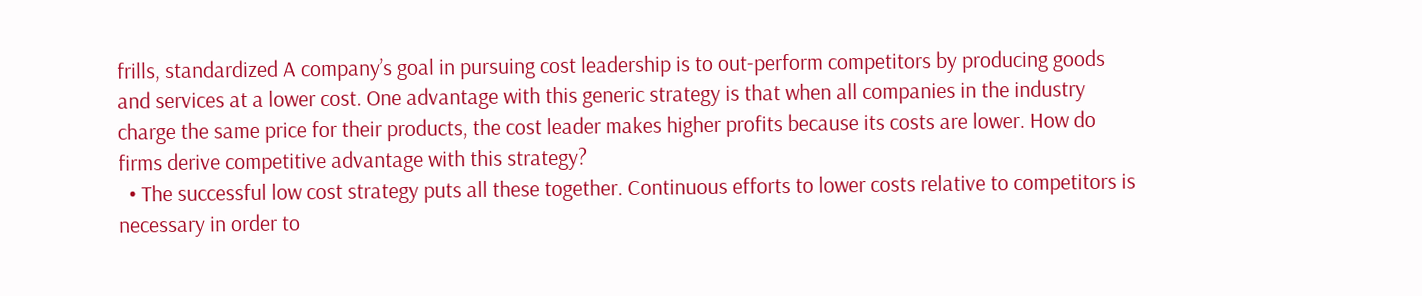frills, standardized A company’s goal in pursuing cost leadership is to out-perform competitors by producing goods and services at a lower cost. One advantage with this generic strategy is that when all companies in the industry charge the same price for their products, the cost leader makes higher profits because its costs are lower. How do firms derive competitive advantage with this strategy?
  • The successful low cost strategy puts all these together. Continuous efforts to lower costs relative to competitors is necessary in order to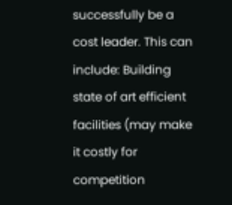successfully be a cost leader. This can include: Building state of art efficient facilities (may make it costly for competition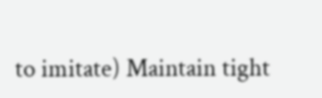to imitate) Maintain tight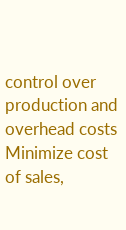control over production and overhead costs Minimize cost of sales,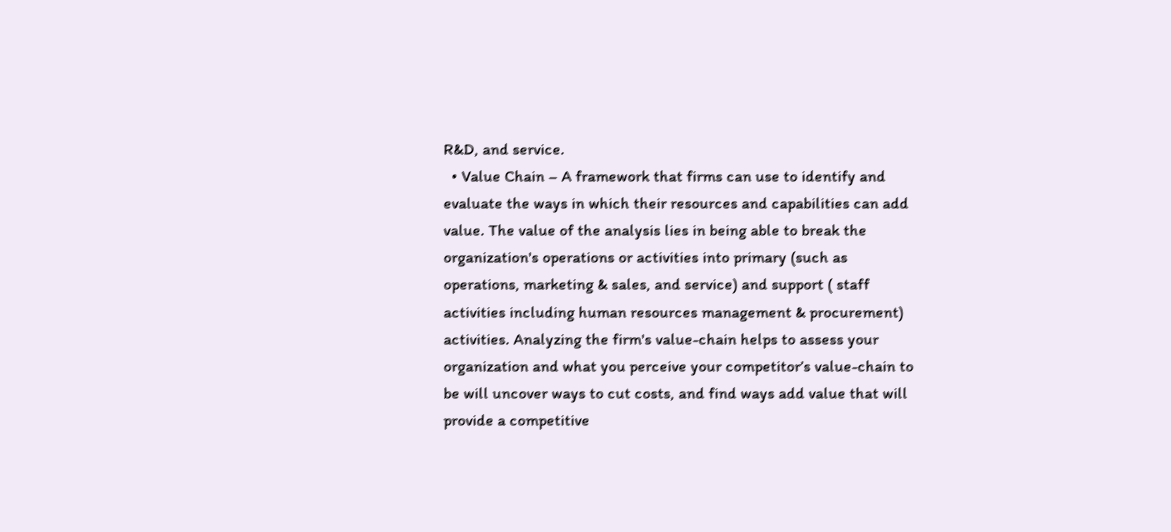R&D, and service.
  • Value Chain – A framework that firms can use to identify and evaluate the ways in which their resources and capabilities can add value. The value of the analysis lies in being able to break the organization's operations or activities into primary (such as operations, marketing & sales, and service) and support ( staff activities including human resources management & procurement) activities. Analyzing the firm's value-chain helps to assess your organization and what you perceive your competitor’s value-chain to be will uncover ways to cut costs, and find ways add value that will provide a competitive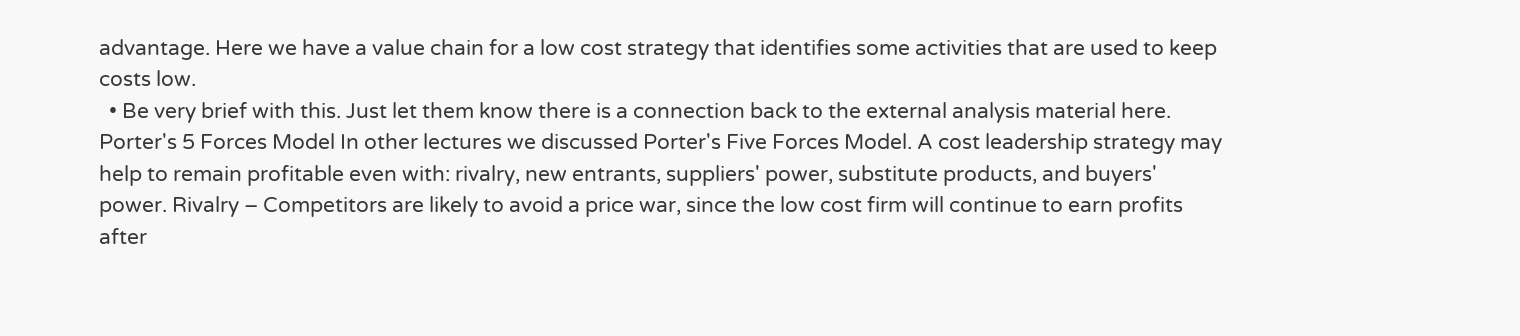advantage. Here we have a value chain for a low cost strategy that identifies some activities that are used to keep costs low.
  • Be very brief with this. Just let them know there is a connection back to the external analysis material here. Porter's 5 Forces Model In other lectures we discussed Porter's Five Forces Model. A cost leadership strategy may help to remain profitable even with: rivalry, new entrants, suppliers' power, substitute products, and buyers' power. Rivalry – Competitors are likely to avoid a price war, since the low cost firm will continue to earn profits after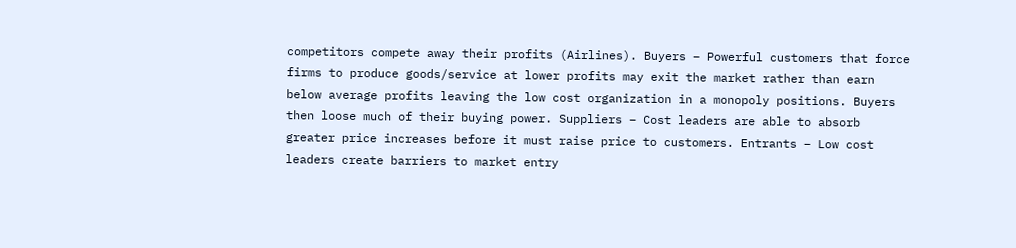competitors compete away their profits (Airlines). Buyers – Powerful customers that force firms to produce goods/service at lower profits may exit the market rather than earn below average profits leaving the low cost organization in a monopoly positions. Buyers then loose much of their buying power. Suppliers – Cost leaders are able to absorb greater price increases before it must raise price to customers. Entrants – Low cost leaders create barriers to market entry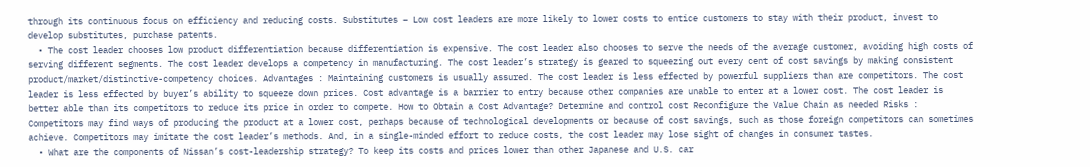through its continuous focus on efficiency and reducing costs. Substitutes – Low cost leaders are more likely to lower costs to entice customers to stay with their product, invest to develop substitutes, purchase patents.
  • The cost leader chooses low product differentiation because differentiation is expensive. The cost leader also chooses to serve the needs of the average customer, avoiding high costs of serving different segments. The cost leader develops a competency in manufacturing. The cost leader’s strategy is geared to squeezing out every cent of cost savings by making consistent product/market/distinctive-competency choices. Advantages : Maintaining customers is usually assured. The cost leader is less effected by powerful suppliers than are competitors. The cost leader is less effected by buyer’s ability to squeeze down prices. Cost advantage is a barrier to entry because other companies are unable to enter at a lower cost. The cost leader is better able than its competitors to reduce its price in order to compete. How to Obtain a Cost Advantage? Determine and control cost Reconfigure the Value Chain as needed Risks : Competitors may find ways of producing the product at a lower cost, perhaps because of technological developments or because of cost savings, such as those foreign competitors can sometimes achieve. Competitors may imitate the cost leader’s methods. And, in a single-minded effort to reduce costs, the cost leader may lose sight of changes in consumer tastes.
  • What are the components of Nissan’s cost-leadership strategy? To keep its costs and prices lower than other Japanese and U.S. car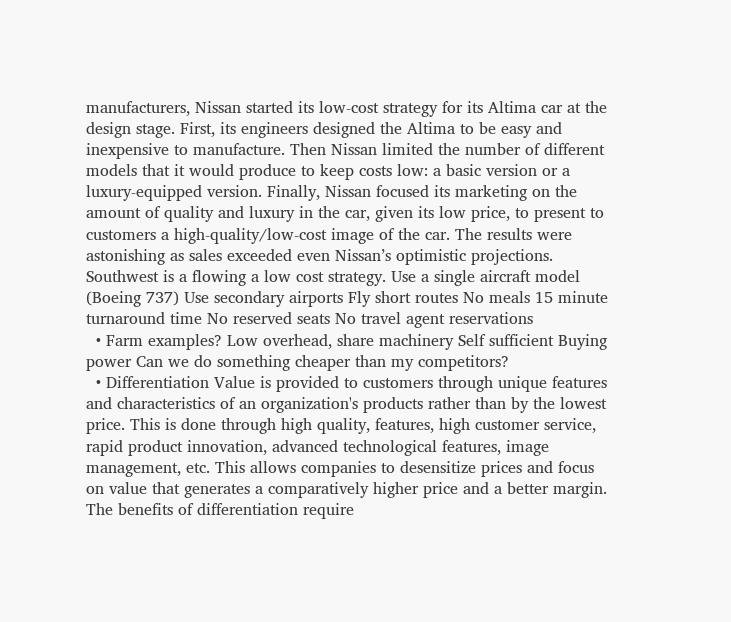manufacturers, Nissan started its low-cost strategy for its Altima car at the design stage. First, its engineers designed the Altima to be easy and inexpensive to manufacture. Then Nissan limited the number of different models that it would produce to keep costs low: a basic version or a luxury-equipped version. Finally, Nissan focused its marketing on the amount of quality and luxury in the car, given its low price, to present to customers a high-quality/low-cost image of the car. The results were astonishing as sales exceeded even Nissan’s optimistic projections. Southwest is a flowing a low cost strategy. Use a single aircraft model (Boeing 737) Use secondary airports Fly short routes No meals 15 minute turnaround time No reserved seats No travel agent reservations
  • Farm examples? Low overhead, share machinery Self sufficient Buying power Can we do something cheaper than my competitors?
  • Differentiation Value is provided to customers through unique features and characteristics of an organization's products rather than by the lowest price. This is done through high quality, features, high customer service, rapid product innovation, advanced technological features, image management, etc. This allows companies to desensitize prices and focus on value that generates a comparatively higher price and a better margin. The benefits of differentiation require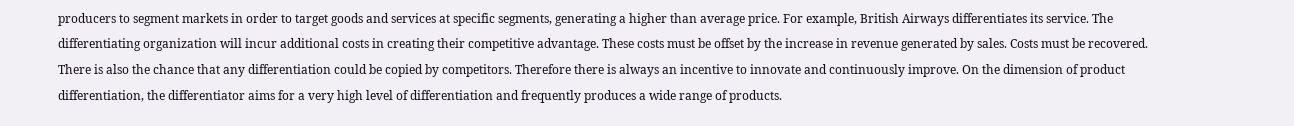producers to segment markets in order to target goods and services at specific segments, generating a higher than average price. For example, British Airways differentiates its service. The differentiating organization will incur additional costs in creating their competitive advantage. These costs must be offset by the increase in revenue generated by sales. Costs must be recovered. There is also the chance that any differentiation could be copied by competitors. Therefore there is always an incentive to innovate and continuously improve. On the dimension of product differentiation, the differentiator aims for a very high level of differentiation and frequently produces a wide range of products.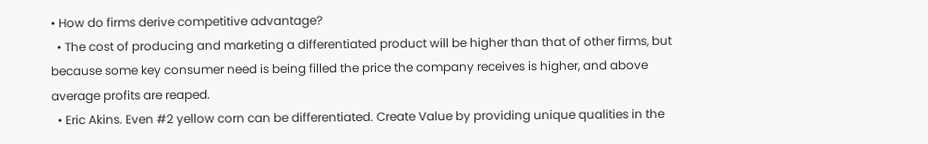• How do firms derive competitive advantage?
  • The cost of producing and marketing a differentiated product will be higher than that of other firms, but because some key consumer need is being filled the price the company receives is higher, and above average profits are reaped.
  • Eric Akins. Even #2 yellow corn can be differentiated. Create Value by providing unique qualities in the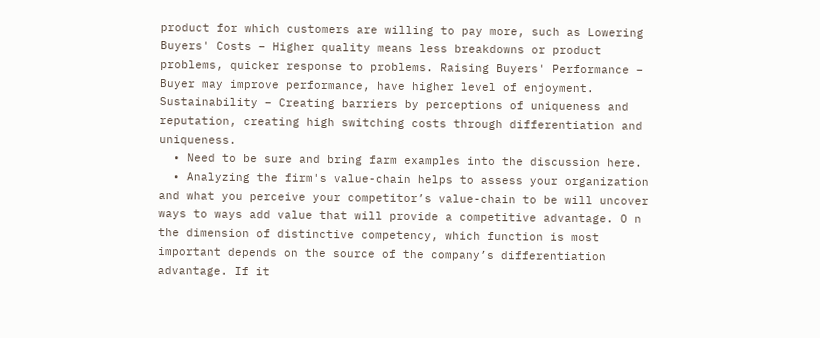product for which customers are willing to pay more, such as Lowering Buyers' Costs – Higher quality means less breakdowns or product problems, quicker response to problems. Raising Buyers' Performance – Buyer may improve performance, have higher level of enjoyment. Sustainability – Creating barriers by perceptions of uniqueness and reputation, creating high switching costs through differentiation and uniqueness.
  • Need to be sure and bring farm examples into the discussion here.
  • Analyzing the firm's value-chain helps to assess your organization and what you perceive your competitor’s value-chain to be will uncover ways to ways add value that will provide a competitive advantage. O n the dimension of distinctive competency, which function is most important depends on the source of the company’s differentiation advantage. If it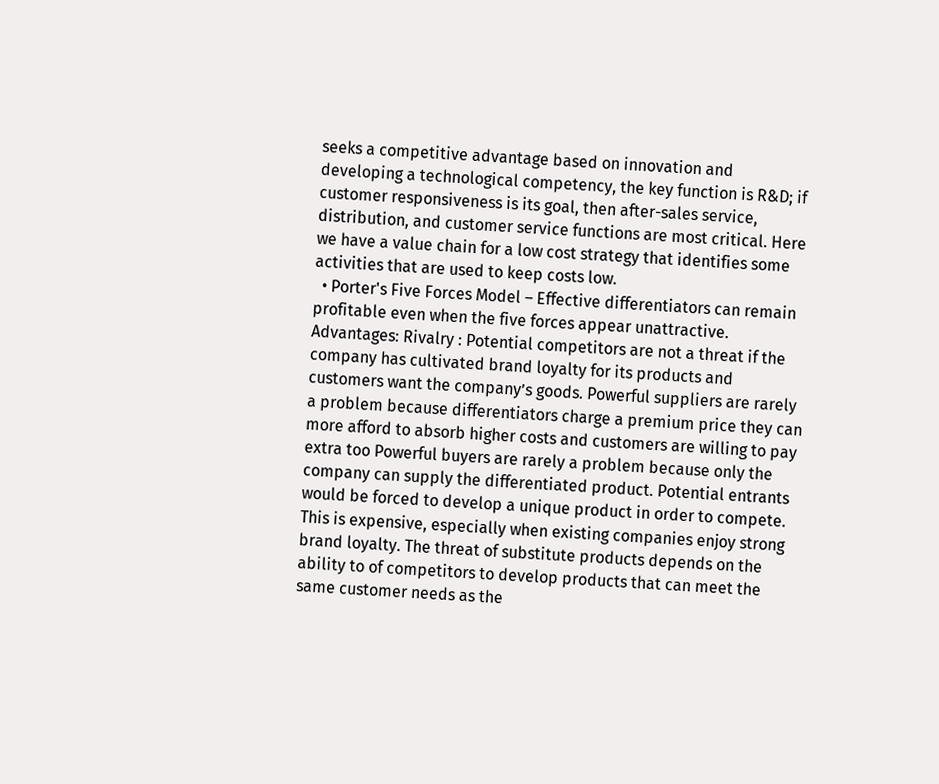seeks a competitive advantage based on innovation and developing a technological competency, the key function is R&D; if customer responsiveness is its goal, then after-sales service, distribution, and customer service functions are most critical. Here we have a value chain for a low cost strategy that identifies some activities that are used to keep costs low.
  • Porter's Five Forces Model – Effective differentiators can remain profitable even when the five forces appear unattractive. Advantages: Rivalry : Potential competitors are not a threat if the company has cultivated brand loyalty for its products and customers want the company’s goods. Powerful suppliers are rarely a problem because differentiators charge a premium price they can more afford to absorb higher costs and customers are willing to pay extra too Powerful buyers are rarely a problem because only the company can supply the differentiated product. Potential entrants would be forced to develop a unique product in order to compete. This is expensive, especially when existing companies enjoy strong brand loyalty. The threat of substitute products depends on the ability to of competitors to develop products that can meet the same customer needs as the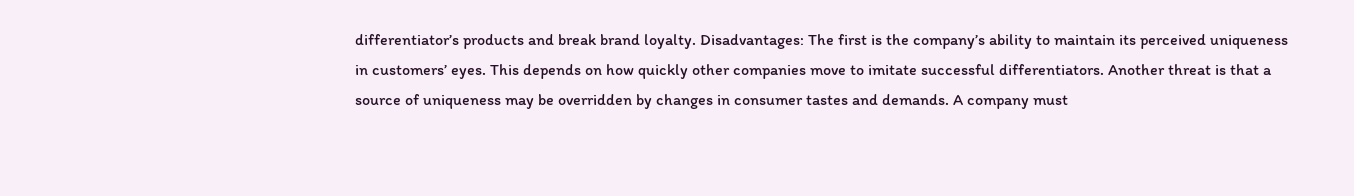differentiator’s products and break brand loyalty. Disadvantages: The first is the company’s ability to maintain its perceived uniqueness in customers’ eyes. This depends on how quickly other companies move to imitate successful differentiators. Another threat is that a source of uniqueness may be overridden by changes in consumer tastes and demands. A company must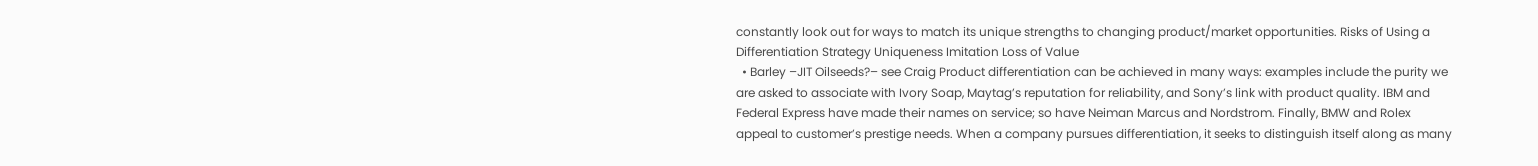constantly look out for ways to match its unique strengths to changing product/market opportunities. Risks of Using a Differentiation Strategy Uniqueness Imitation Loss of Value
  • Barley –JIT Oilseeds?– see Craig Product differentiation can be achieved in many ways: examples include the purity we are asked to associate with Ivory Soap, Maytag’s reputation for reliability, and Sony’s link with product quality. IBM and Federal Express have made their names on service; so have Neiman Marcus and Nordstrom. Finally, BMW and Rolex appeal to customer’s prestige needs. When a company pursues differentiation, it seeks to distinguish itself along as many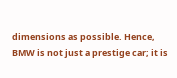dimensions as possible. Hence, BMW is not just a prestige car; it is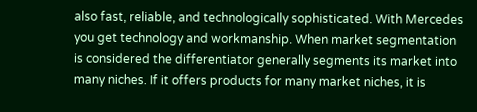also fast, reliable, and technologically sophisticated. With Mercedes you get technology and workmanship. When market segmentation is considered the differentiator generally segments its market into many niches. If it offers products for many market niches, it is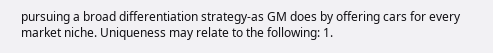pursuing a broad differentiation strategy-as GM does by offering cars for every market niche. Uniqueness may relate to the following: 1.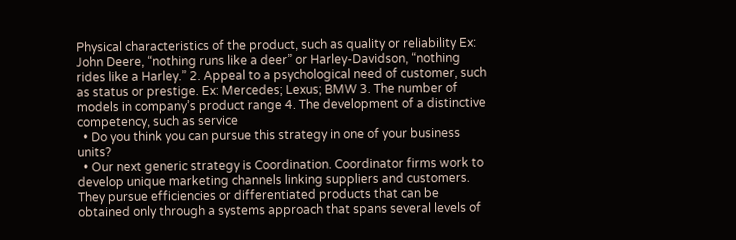Physical characteristics of the product, such as quality or reliability Ex: John Deere, “nothing runs like a deer” or Harley-Davidson, “nothing rides like a Harley.” 2. Appeal to a psychological need of customer, such as status or prestige. Ex: Mercedes; Lexus; BMW 3. The number of models in company’s product range 4. The development of a distinctive competency, such as service
  • Do you think you can pursue this strategy in one of your business units?
  • Our next generic strategy is Coordination. Coordinator firms work to develop unique marketing channels linking suppliers and customers. They pursue efficiencies or differentiated products that can be obtained only through a systems approach that spans several levels of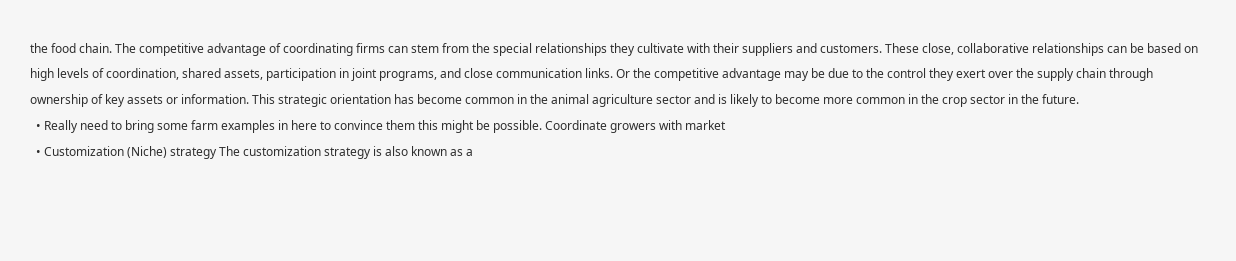the food chain. The competitive advantage of coordinating firms can stem from the special relationships they cultivate with their suppliers and customers. These close, collaborative relationships can be based on high levels of coordination, shared assets, participation in joint programs, and close communication links. Or the competitive advantage may be due to the control they exert over the supply chain through ownership of key assets or information. This strategic orientation has become common in the animal agriculture sector and is likely to become more common in the crop sector in the future.
  • Really need to bring some farm examples in here to convince them this might be possible. Coordinate growers with market
  • Customization (Niche) strategy The customization strategy is also known as a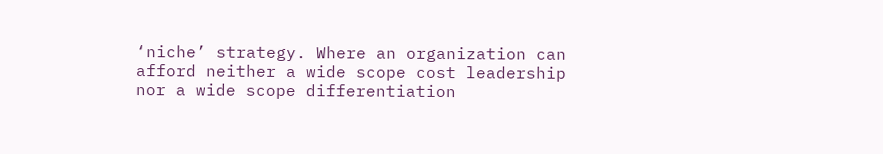‘niche’ strategy. Where an organization can afford neither a wide scope cost leadership nor a wide scope differentiation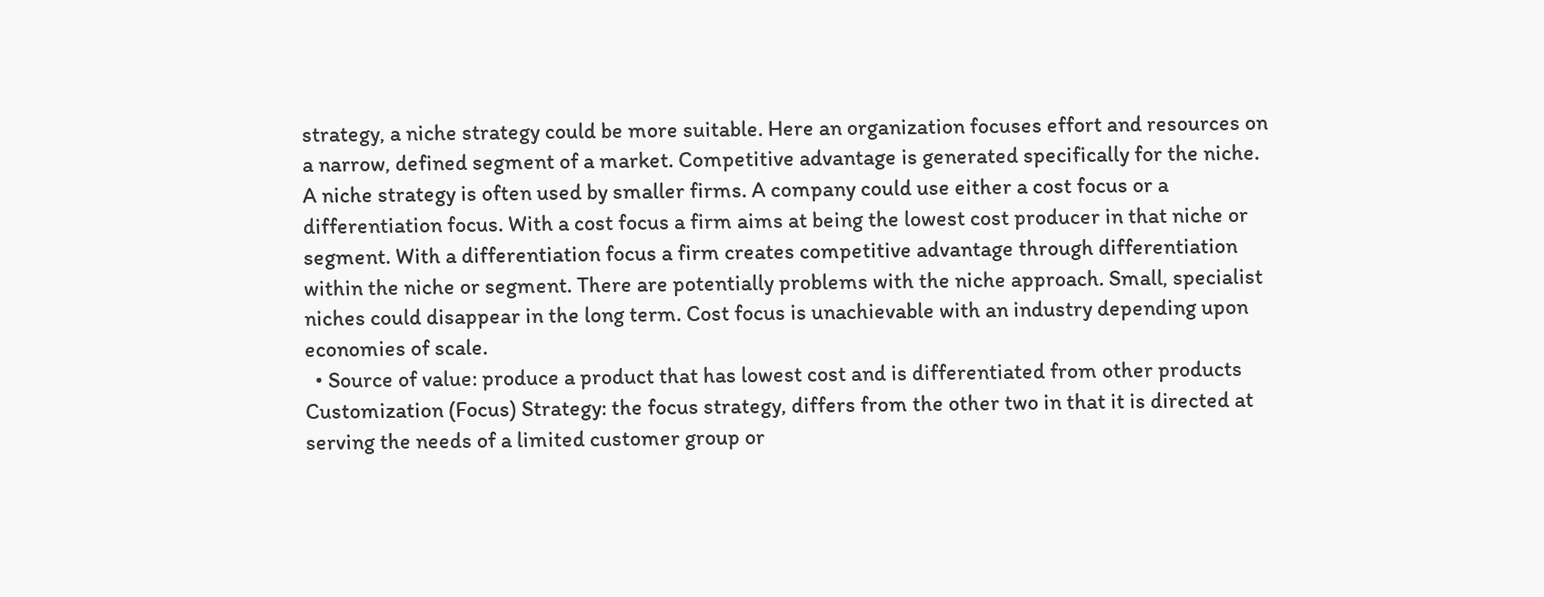strategy, a niche strategy could be more suitable. Here an organization focuses effort and resources on a narrow, defined segment of a market. Competitive advantage is generated specifically for the niche. A niche strategy is often used by smaller firms. A company could use either a cost focus or a differentiation focus. With a cost focus a firm aims at being the lowest cost producer in that niche or segment. With a differentiation focus a firm creates competitive advantage through differentiation within the niche or segment. There are potentially problems with the niche approach. Small, specialist niches could disappear in the long term. Cost focus is unachievable with an industry depending upon economies of scale.
  • Source of value: produce a product that has lowest cost and is differentiated from other products Customization (Focus) Strategy: the focus strategy, differs from the other two in that it is directed at serving the needs of a limited customer group or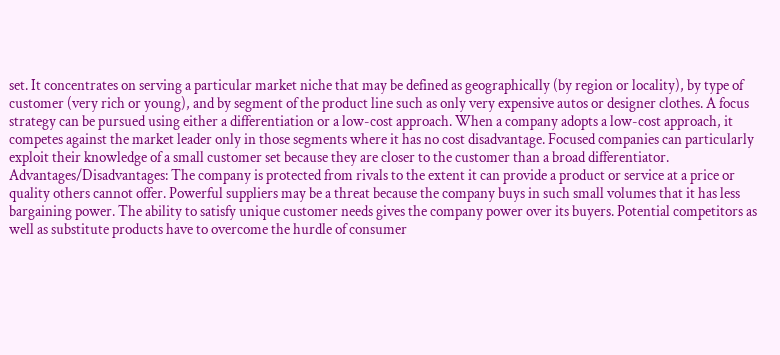set. It concentrates on serving a particular market niche that may be defined as geographically (by region or locality), by type of customer (very rich or young), and by segment of the product line such as only very expensive autos or designer clothes. A focus strategy can be pursued using either a differentiation or a low-cost approach. When a company adopts a low-cost approach, it competes against the market leader only in those segments where it has no cost disadvantage. Focused companies can particularly exploit their knowledge of a small customer set because they are closer to the customer than a broad differentiator. Advantages/Disadvantages: The company is protected from rivals to the extent it can provide a product or service at a price or quality others cannot offer. Powerful suppliers may be a threat because the company buys in such small volumes that it has less bargaining power. The ability to satisfy unique customer needs gives the company power over its buyers. Potential competitors as well as substitute products have to overcome the hurdle of consumer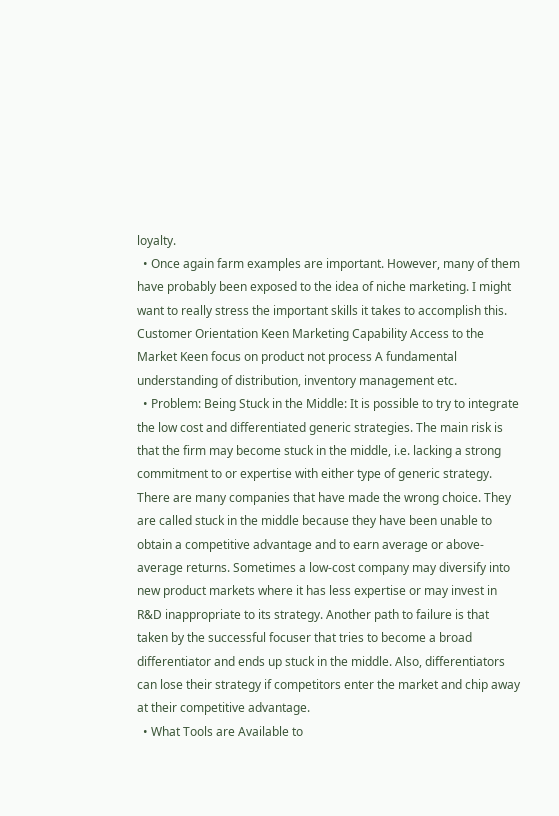loyalty.
  • Once again farm examples are important. However, many of them have probably been exposed to the idea of niche marketing. I might want to really stress the important skills it takes to accomplish this. Customer Orientation Keen Marketing Capability Access to the Market Keen focus on product not process A fundamental understanding of distribution, inventory management etc.
  • Problem: Being Stuck in the Middle: It is possible to try to integrate the low cost and differentiated generic strategies. The main risk is that the firm may become stuck in the middle, i.e. lacking a strong commitment to or expertise with either type of generic strategy. There are many companies that have made the wrong choice. They are called stuck in the middle because they have been unable to obtain a competitive advantage and to earn average or above-average returns. Sometimes a low-cost company may diversify into new product markets where it has less expertise or may invest in R&D inappropriate to its strategy. Another path to failure is that taken by the successful focuser that tries to become a broad differentiator and ends up stuck in the middle. Also, differentiators can lose their strategy if competitors enter the market and chip away at their competitive advantage.
  • What Tools are Available to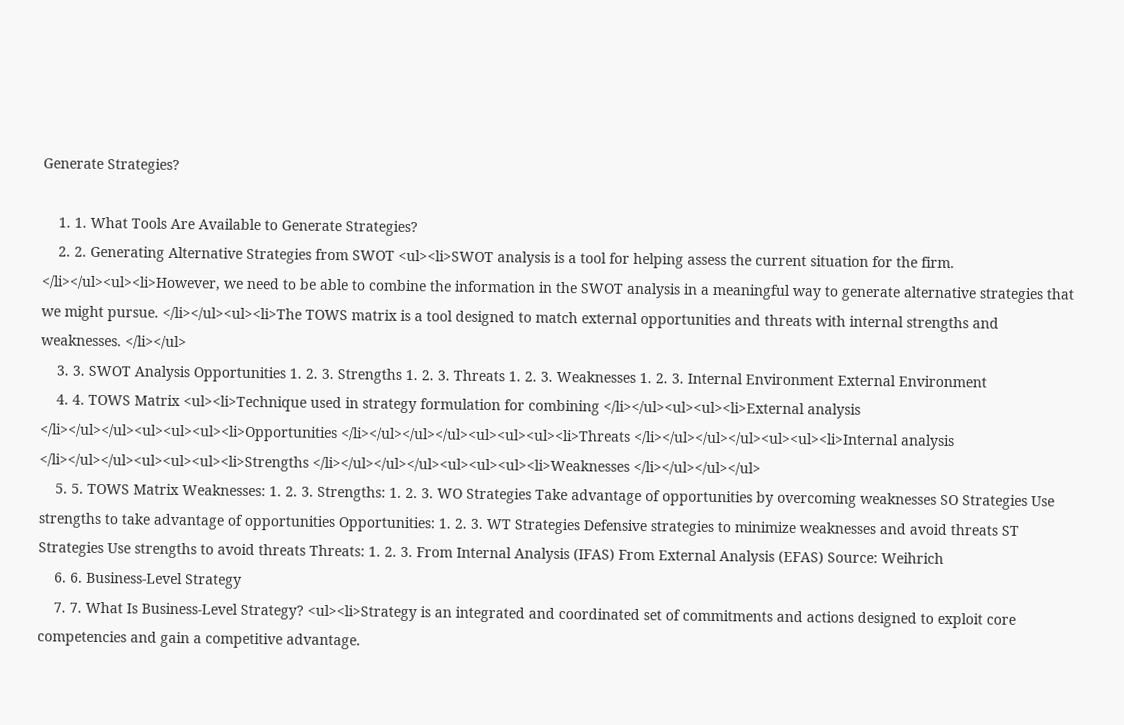Generate Strategies?

    1. 1. What Tools Are Available to Generate Strategies?
    2. 2. Generating Alternative Strategies from SWOT <ul><li>SWOT analysis is a tool for helping assess the current situation for the firm. </li></ul><ul><li>However, we need to be able to combine the information in the SWOT analysis in a meaningful way to generate alternative strategies that we might pursue. </li></ul><ul><li>The TOWS matrix is a tool designed to match external opportunities and threats with internal strengths and weaknesses. </li></ul>
    3. 3. SWOT Analysis Opportunities 1. 2. 3. Strengths 1. 2. 3. Threats 1. 2. 3. Weaknesses 1. 2. 3. Internal Environment External Environment
    4. 4. TOWS Matrix <ul><li>Technique used in strategy formulation for combining </li></ul><ul><ul><li>External analysis </li></ul></ul><ul><ul><ul><li>Opportunities </li></ul></ul></ul><ul><ul><ul><li>Threats </li></ul></ul></ul><ul><ul><li>Internal analysis </li></ul></ul><ul><ul><ul><li>Strengths </li></ul></ul></ul><ul><ul><ul><li>Weaknesses </li></ul></ul></ul>
    5. 5. TOWS Matrix Weaknesses: 1. 2. 3. Strengths: 1. 2. 3. WO Strategies Take advantage of opportunities by overcoming weaknesses SO Strategies Use strengths to take advantage of opportunities Opportunities: 1. 2. 3. WT Strategies Defensive strategies to minimize weaknesses and avoid threats ST Strategies Use strengths to avoid threats Threats: 1. 2. 3. From Internal Analysis (IFAS) From External Analysis (EFAS) Source: Weihrich
    6. 6. Business-Level Strategy
    7. 7. What Is Business-Level Strategy? <ul><li>Strategy is an integrated and coordinated set of commitments and actions designed to exploit core competencies and gain a competitive advantage.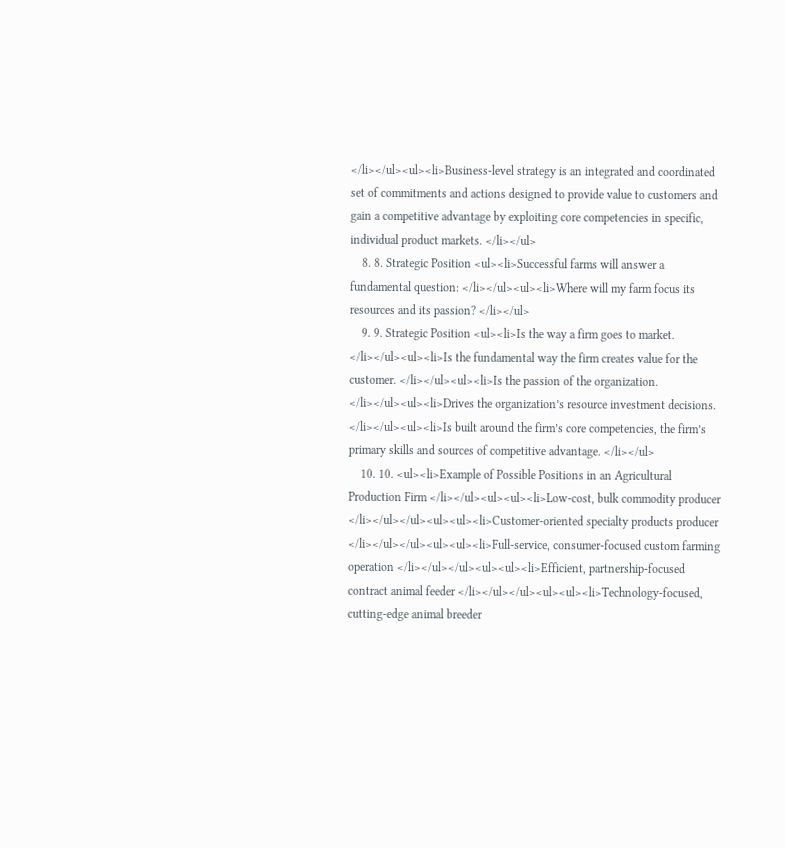</li></ul><ul><li>Business-level strategy is an integrated and coordinated set of commitments and actions designed to provide value to customers and gain a competitive advantage by exploiting core competencies in specific, individual product markets. </li></ul>
    8. 8. Strategic Position <ul><li>Successful farms will answer a fundamental question: </li></ul><ul><li>Where will my farm focus its resources and its passion? </li></ul>
    9. 9. Strategic Position <ul><li>Is the way a firm goes to market. </li></ul><ul><li>Is the fundamental way the firm creates value for the customer. </li></ul><ul><li>Is the passion of the organization. </li></ul><ul><li>Drives the organization’s resource investment decisions. </li></ul><ul><li>Is built around the firm’s core competencies, the firm’s primary skills and sources of competitive advantage. </li></ul>
    10. 10. <ul><li>Example of Possible Positions in an Agricultural Production Firm </li></ul><ul><ul><li>Low-cost, bulk commodity producer </li></ul></ul><ul><ul><li>Customer-oriented specialty products producer </li></ul></ul><ul><ul><li>Full-service, consumer-focused custom farming operation </li></ul></ul><ul><ul><li>Efficient, partnership-focused contract animal feeder </li></ul></ul><ul><ul><li>Technology-focused, cutting-edge animal breeder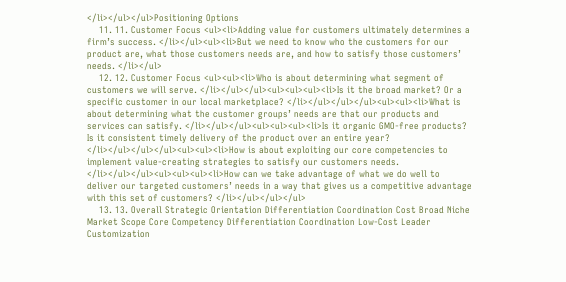</li></ul></ul>Positioning Options
    11. 11. Customer Focus <ul><li>Adding value for customers ultimately determines a firm’s success. </li></ul><ul><li>But we need to know who the customers for our product are, what those customers needs are, and how to satisfy those customers’ needs. </li></ul>
    12. 12. Customer Focus <ul><ul><li>Who is about determining what segment of customers we will serve. </li></ul></ul><ul><ul><ul><li>Is it the broad market? Or a specific customer in our local marketplace? </li></ul></ul></ul><ul><ul><li>What is about determining what the customer groups’ needs are that our products and services can satisfy. </li></ul></ul><ul><ul><ul><li>Is it organic GMO-free products? Is it consistent timely delivery of the product over an entire year? </li></ul></ul></ul><ul><ul><li>How is about exploiting our core competencies to implement value-creating strategies to satisfy our customers needs. </li></ul></ul><ul><ul><ul><li>How can we take advantage of what we do well to deliver our targeted customers’ needs in a way that gives us a competitive advantage with this set of customers? </li></ul></ul></ul>
    13. 13. Overall Strategic Orientation Differentiation Coordination Cost Broad Niche Market Scope Core Competency Differentiation Coordination Low-Cost Leader Customization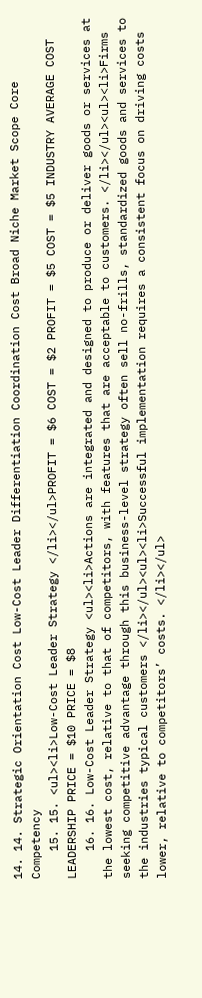14. 14. Strategic Orientation Cost Low-Cost Leader Differentiation Coordination Cost Broad Niche Market Scope Core Competency
    15. 15. <ul><li>Low-Cost Leader Strategy </li></ul>PROFIT = $6 COST = $2 PROFIT = $5 COST = $5 INDUSTRY AVERAGE COST LEADERSHIP PRICE = $10 PRICE = $8
    16. 16. Low-Cost Leader Strategy <ul><li>Actions are integrated and designed to produce or deliver goods or services at the lowest cost, relative to that of competitors, with features that are acceptable to customers. </li></ul><ul><li>Firms seeking competitive advantage through this business-level strategy often sell no-frills, standardized goods and services to the industries typical customers </li></ul><ul><li>Successful implementation requires a consistent focus on driving costs lower, relative to competitors’ costs. </li></ul>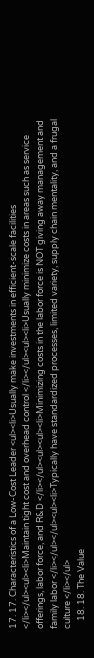17. 17. Characteristics of a Low-Cost Leader <ul><li>Usually make investments in efficient-scale facilities </li></ul><ul><li>Maintain tight cost and overhead control </li></ul><ul><li>Usually minimize costs in areas such as service offerings, labor force, and R&D </li></ul><ul><ul><li>Minimizing costs in the labor force is NOT giving away management and family labor </li></ul></ul><ul><li>Typically have standardized processes, limited variety, supply chain mentality, and a frugal culture </li></ul>
    18. 18. The Value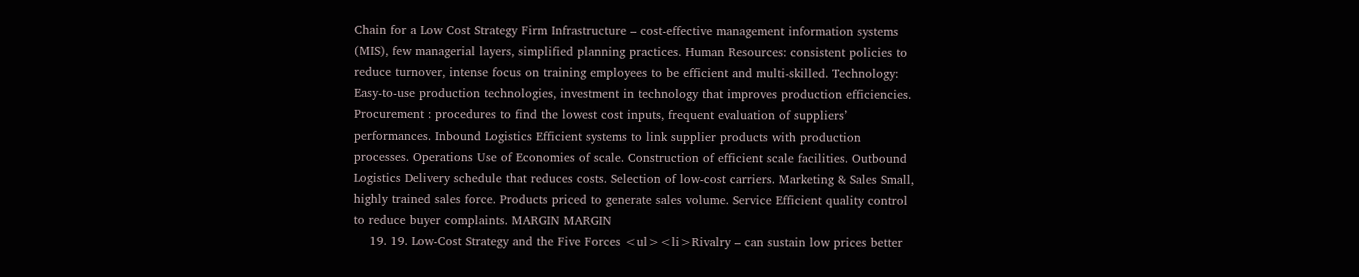Chain for a Low Cost Strategy Firm Infrastructure – cost-effective management information systems (MIS), few managerial layers, simplified planning practices. Human Resources: consistent policies to reduce turnover, intense focus on training employees to be efficient and multi-skilled. Technology: Easy-to-use production technologies, investment in technology that improves production efficiencies. Procurement : procedures to find the lowest cost inputs, frequent evaluation of suppliers’ performances. Inbound Logistics Efficient systems to link supplier products with production processes. Operations Use of Economies of scale. Construction of efficient scale facilities. Outbound Logistics Delivery schedule that reduces costs. Selection of low-cost carriers. Marketing & Sales Small, highly trained sales force. Products priced to generate sales volume. Service Efficient quality control to reduce buyer complaints. MARGIN MARGIN
    19. 19. Low-Cost Strategy and the Five Forces <ul><li>Rivalry – can sustain low prices better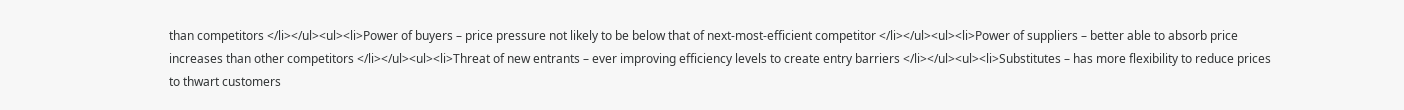than competitors </li></ul><ul><li>Power of buyers – price pressure not likely to be below that of next-most-efficient competitor </li></ul><ul><li>Power of suppliers – better able to absorb price increases than other competitors </li></ul><ul><li>Threat of new entrants – ever improving efficiency levels to create entry barriers </li></ul><ul><li>Substitutes – has more flexibility to reduce prices to thwart customers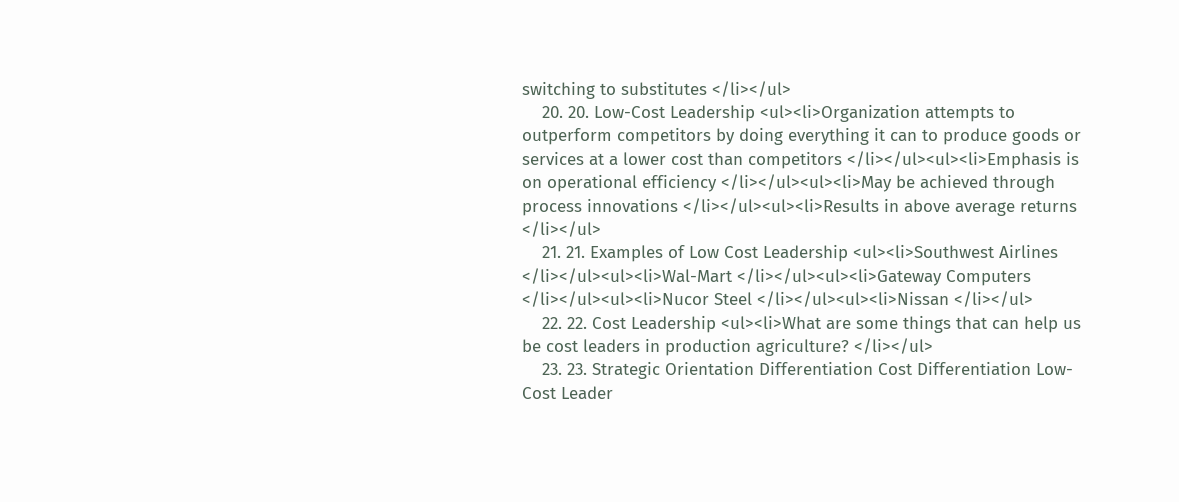switching to substitutes </li></ul>
    20. 20. Low-Cost Leadership <ul><li>Organization attempts to outperform competitors by doing everything it can to produce goods or services at a lower cost than competitors </li></ul><ul><li>Emphasis is on operational efficiency </li></ul><ul><li>May be achieved through process innovations </li></ul><ul><li>Results in above average returns </li></ul>
    21. 21. Examples of Low Cost Leadership <ul><li>Southwest Airlines </li></ul><ul><li>Wal-Mart </li></ul><ul><li>Gateway Computers </li></ul><ul><li>Nucor Steel </li></ul><ul><li>Nissan </li></ul>
    22. 22. Cost Leadership <ul><li>What are some things that can help us be cost leaders in production agriculture? </li></ul>
    23. 23. Strategic Orientation Differentiation Cost Differentiation Low-Cost Leader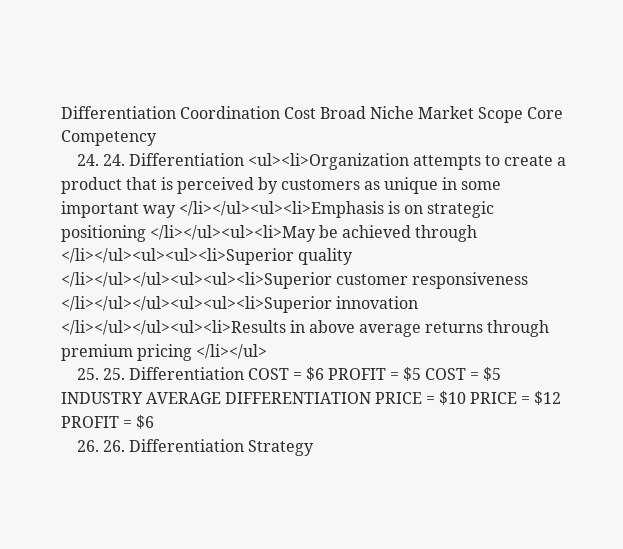Differentiation Coordination Cost Broad Niche Market Scope Core Competency
    24. 24. Differentiation <ul><li>Organization attempts to create a product that is perceived by customers as unique in some important way </li></ul><ul><li>Emphasis is on strategic positioning </li></ul><ul><li>May be achieved through </li></ul><ul><ul><li>Superior quality </li></ul></ul><ul><ul><li>Superior customer responsiveness </li></ul></ul><ul><ul><li>Superior innovation </li></ul></ul><ul><li>Results in above average returns through premium pricing </li></ul>
    25. 25. Differentiation COST = $6 PROFIT = $5 COST = $5 INDUSTRY AVERAGE DIFFERENTIATION PRICE = $10 PRICE = $12 PROFIT = $6
    26. 26. Differentiation Strategy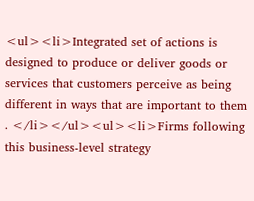<ul><li>Integrated set of actions is designed to produce or deliver goods or services that customers perceive as being different in ways that are important to them . </li></ul><ul><li>Firms following this business-level strategy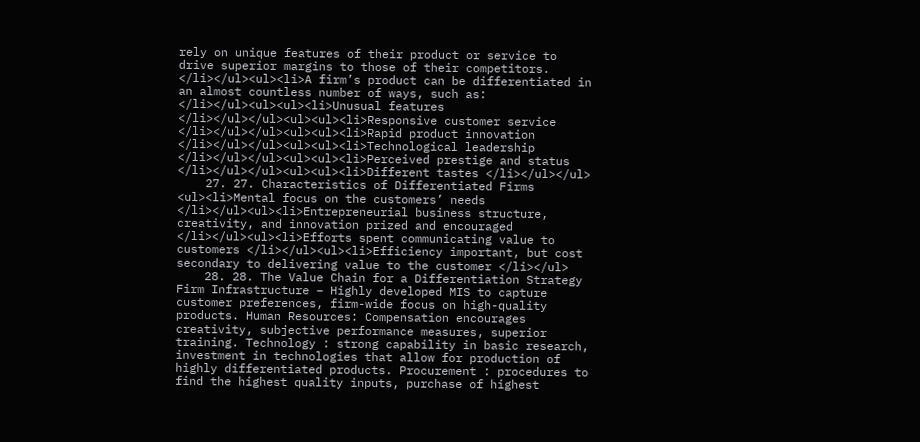rely on unique features of their product or service to drive superior margins to those of their competitors. </li></ul><ul><li>A firm’s product can be differentiated in an almost countless number of ways, such as: </li></ul><ul><ul><li>Unusual features </li></ul></ul><ul><ul><li>Responsive customer service </li></ul></ul><ul><ul><li>Rapid product innovation </li></ul></ul><ul><ul><li>Technological leadership </li></ul></ul><ul><ul><li>Perceived prestige and status </li></ul></ul><ul><ul><li>Different tastes </li></ul></ul>
    27. 27. Characteristics of Differentiated Firms <ul><li>Mental focus on the customers’ needs </li></ul><ul><li>Entrepreneurial business structure, creativity, and innovation prized and encouraged </li></ul><ul><li>Efforts spent communicating value to customers </li></ul><ul><li>Efficiency important, but cost secondary to delivering value to the customer </li></ul>
    28. 28. The Value Chain for a Differentiation Strategy Firm Infrastructure – Highly developed MIS to capture customer preferences, firm-wide focus on high-quality products. Human Resources: Compensation encourages creativity, subjective performance measures, superior training. Technology : strong capability in basic research, investment in technologies that allow for production of highly differentiated products. Procurement : procedures to find the highest quality inputs, purchase of highest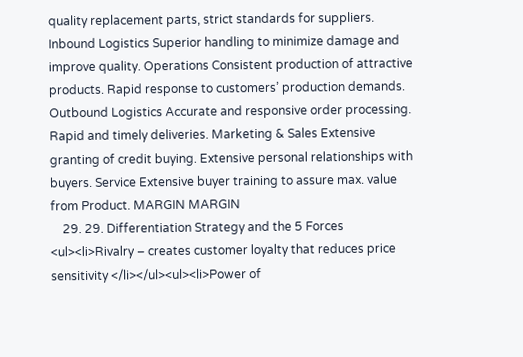quality replacement parts, strict standards for suppliers. Inbound Logistics Superior handling to minimize damage and improve quality. Operations Consistent production of attractive products. Rapid response to customers’ production demands. Outbound Logistics Accurate and responsive order processing. Rapid and timely deliveries. Marketing & Sales Extensive granting of credit buying. Extensive personal relationships with buyers. Service Extensive buyer training to assure max. value from Product. MARGIN MARGIN
    29. 29. Differentiation Strategy and the 5 Forces <ul><li>Rivalry – creates customer loyalty that reduces price sensitivity </li></ul><ul><li>Power of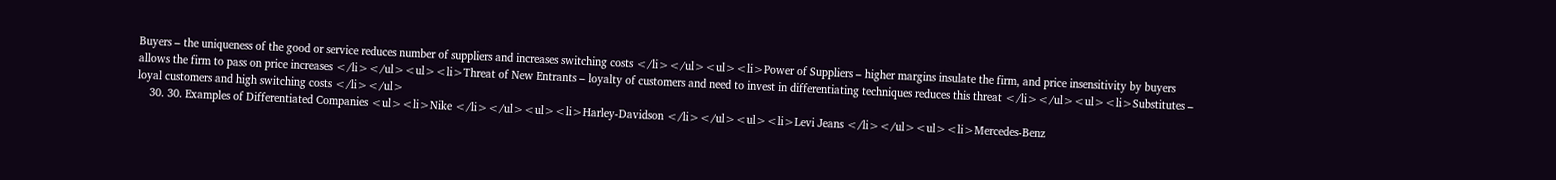Buyers – the uniqueness of the good or service reduces number of suppliers and increases switching costs </li></ul><ul><li>Power of Suppliers – higher margins insulate the firm, and price insensitivity by buyers allows the firm to pass on price increases </li></ul><ul><li>Threat of New Entrants – loyalty of customers and need to invest in differentiating techniques reduces this threat </li></ul><ul><li>Substitutes – loyal customers and high switching costs </li></ul>
    30. 30. Examples of Differentiated Companies <ul><li>Nike </li></ul><ul><li>Harley-Davidson </li></ul><ul><li>Levi Jeans </li></ul><ul><li>Mercedes-Benz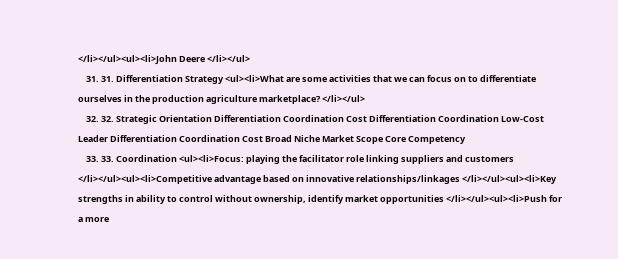</li></ul><ul><li>John Deere </li></ul>
    31. 31. Differentiation Strategy <ul><li>What are some activities that we can focus on to differentiate ourselves in the production agriculture marketplace? </li></ul>
    32. 32. Strategic Orientation Differentiation Coordination Cost Differentiation Coordination Low-Cost Leader Differentiation Coordination Cost Broad Niche Market Scope Core Competency
    33. 33. Coordination <ul><li>Focus: playing the facilitator role linking suppliers and customers </li></ul><ul><li>Competitive advantage based on innovative relationships/linkages </li></ul><ul><li>Key strengths in ability to control without ownership, identify market opportunities </li></ul><ul><li>Push for a more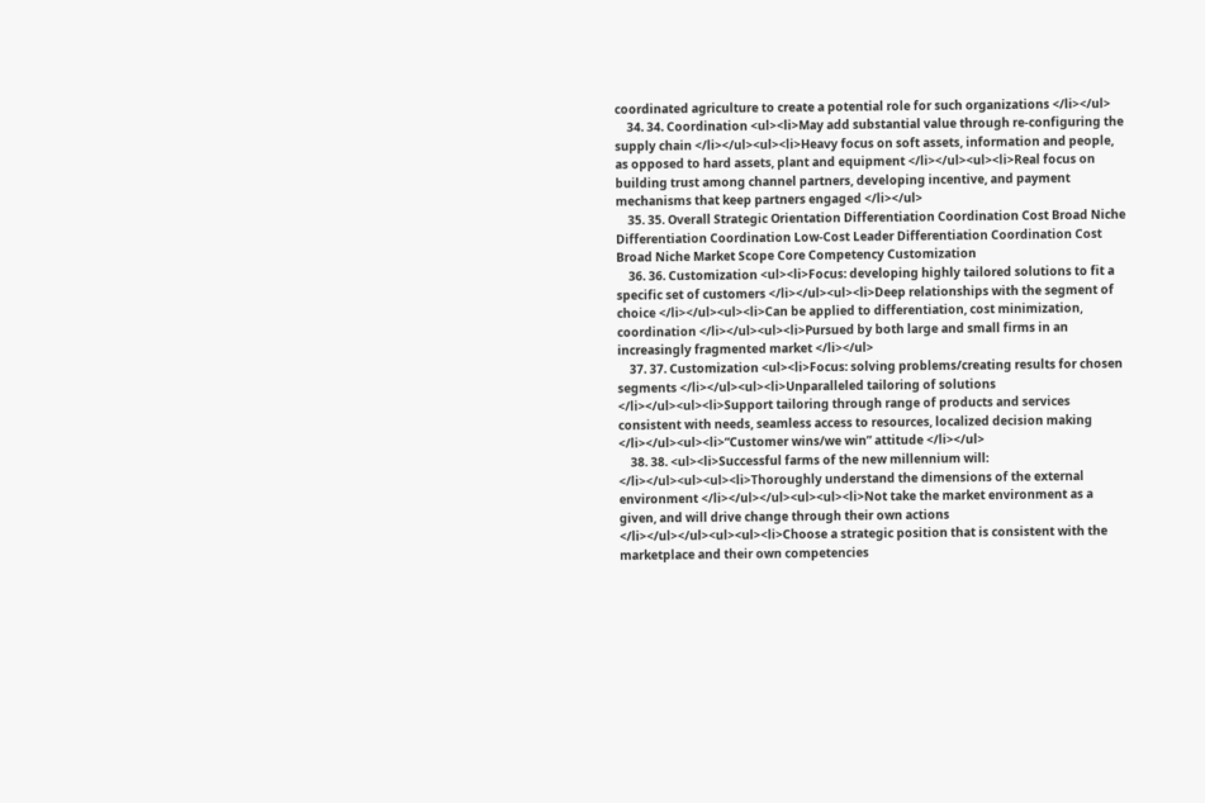coordinated agriculture to create a potential role for such organizations </li></ul>
    34. 34. Coordination <ul><li>May add substantial value through re-configuring the supply chain </li></ul><ul><li>Heavy focus on soft assets, information and people, as opposed to hard assets, plant and equipment </li></ul><ul><li>Real focus on building trust among channel partners, developing incentive, and payment mechanisms that keep partners engaged </li></ul>
    35. 35. Overall Strategic Orientation Differentiation Coordination Cost Broad Niche Differentiation Coordination Low-Cost Leader Differentiation Coordination Cost Broad Niche Market Scope Core Competency Customization
    36. 36. Customization <ul><li>Focus: developing highly tailored solutions to fit a specific set of customers </li></ul><ul><li>Deep relationships with the segment of choice </li></ul><ul><li>Can be applied to differentiation, cost minimization, coordination </li></ul><ul><li>Pursued by both large and small firms in an increasingly fragmented market </li></ul>
    37. 37. Customization <ul><li>Focus: solving problems/creating results for chosen segments </li></ul><ul><li>Unparalleled tailoring of solutions </li></ul><ul><li>Support tailoring through range of products and services consistent with needs, seamless access to resources, localized decision making </li></ul><ul><li>“Customer wins/we win” attitude </li></ul>
    38. 38. <ul><li>Successful farms of the new millennium will: </li></ul><ul><ul><li>Thoroughly understand the dimensions of the external environment </li></ul></ul><ul><ul><li>Not take the market environment as a given, and will drive change through their own actions </li></ul></ul><ul><ul><li>Choose a strategic position that is consistent with the marketplace and their own competencies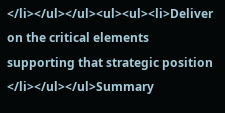</li></ul></ul><ul><ul><li>Deliver on the critical elements supporting that strategic position </li></ul></ul>Summary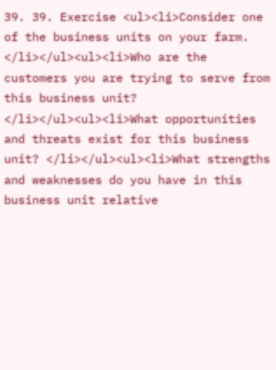39. 39. Exercise <ul><li>Consider one of the business units on your farm. </li></ul><ul><li>Who are the customers you are trying to serve from this business unit? </li></ul><ul><li>What opportunities and threats exist for this business unit? </li></ul><ul><li>What strengths and weaknesses do you have in this business unit relative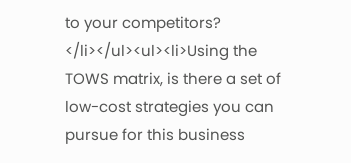to your competitors? </li></ul><ul><li>Using the TOWS matrix, is there a set of low-cost strategies you can pursue for this business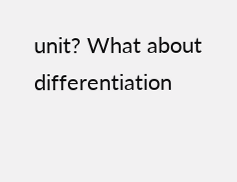unit? What about differentiation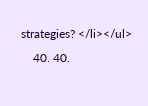strategies? </li></ul>
    40. 40.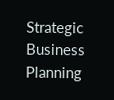Strategic Business Planning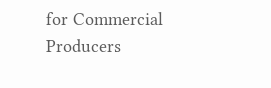for Commercial Producers